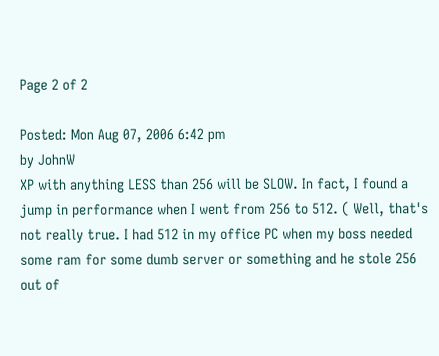Page 2 of 2

Posted: Mon Aug 07, 2006 6:42 pm
by JohnW
XP with anything LESS than 256 will be SLOW. In fact, I found a jump in performance when I went from 256 to 512. ( Well, that's not really true. I had 512 in my office PC when my boss needed some ram for some dumb server or something and he stole 256 out of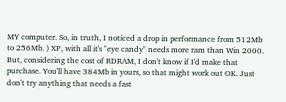MY computer. So, in truth, I noticed a drop in performance from 512Mb to 256Mb. ) XP, with all it's "eye candy" needs more ram than Win 2000. But, considering the cost of RDRAM, I don't know if I'd make that purchase. You'll have 384Mb in yours, so that might work out OK. Just don't try anything that needs a fast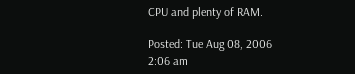CPU and plenty of RAM.

Posted: Tue Aug 08, 2006 2:06 am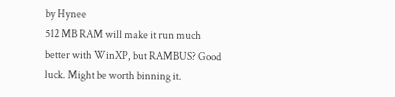by Hynee
512 MB RAM will make it run much better with WinXP, but RAMBUS? Good luck. Might be worth binning it.